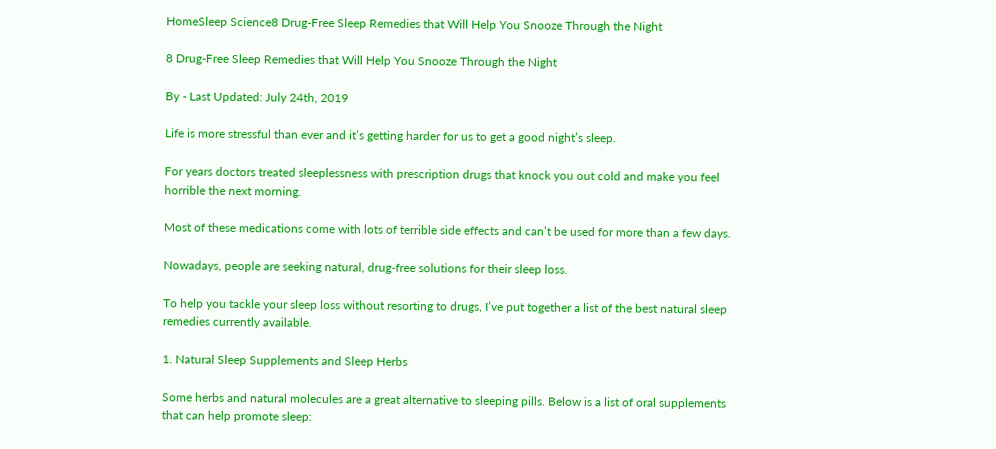HomeSleep Science8 Drug-Free Sleep Remedies that Will Help You Snooze Through the Night

8 Drug-Free Sleep Remedies that Will Help You Snooze Through the Night

By - Last Updated: July 24th, 2019

Life is more stressful than ever and it’s getting harder for us to get a good night’s sleep.

For years doctors treated sleeplessness with prescription drugs that knock you out cold and make you feel horrible the next morning.

Most of these medications come with lots of terrible side effects and can’t be used for more than a few days.

Nowadays, people are seeking natural, drug-free solutions for their sleep loss.

To help you tackle your sleep loss without resorting to drugs, I’ve put together a list of the best natural sleep remedies currently available.

1. Natural Sleep Supplements and Sleep Herbs

Some herbs and natural molecules are a great alternative to sleeping pills. Below is a list of oral supplements that can help promote sleep: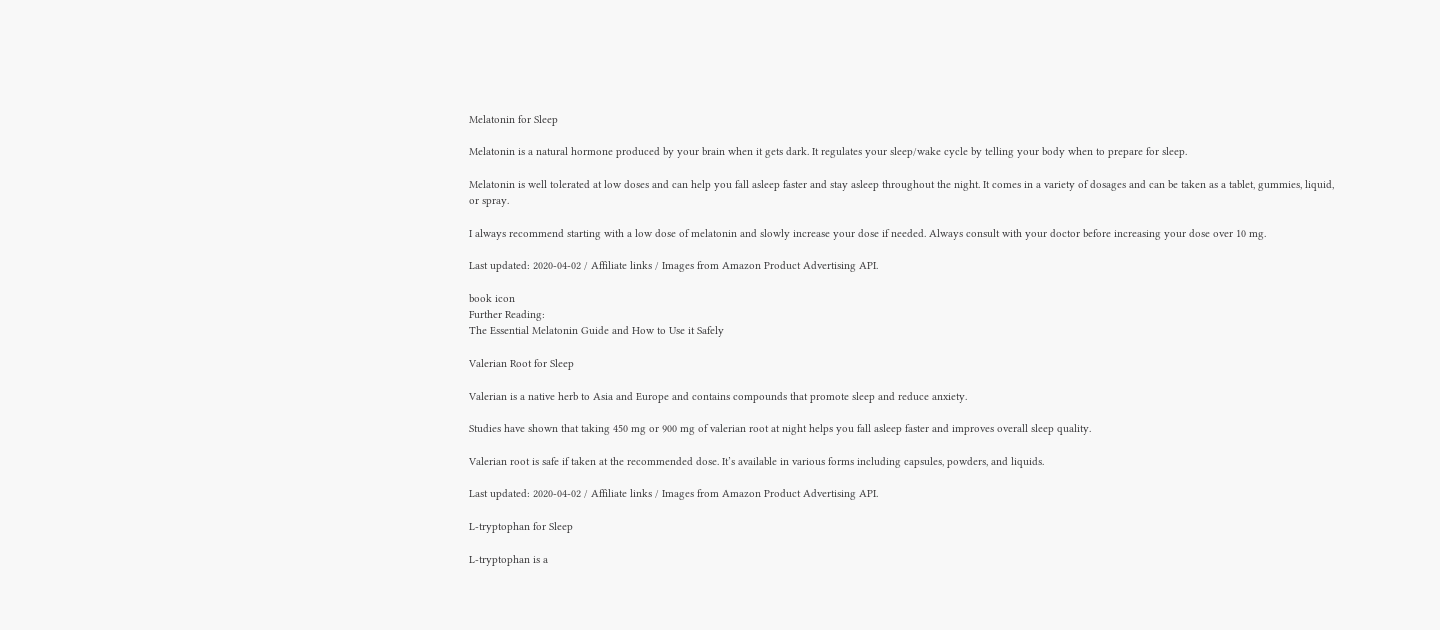Melatonin for Sleep

Melatonin is a natural hormone produced by your brain when it gets dark. It regulates your sleep/wake cycle by telling your body when to prepare for sleep.

Melatonin is well tolerated at low doses and can help you fall asleep faster and stay asleep throughout the night. It comes in a variety of dosages and can be taken as a tablet, gummies, liquid, or spray.

I always recommend starting with a low dose of melatonin and slowly increase your dose if needed. Always consult with your doctor before increasing your dose over 10 mg.

Last updated: 2020-04-02 / Affiliate links / Images from Amazon Product Advertising API.

book icon
Further Reading:
The Essential Melatonin Guide and How to Use it Safely

Valerian Root for Sleep

Valerian is a native herb to Asia and Europe and contains compounds that promote sleep and reduce anxiety.

Studies have shown that taking 450 mg or 900 mg of valerian root at night helps you fall asleep faster and improves overall sleep quality.

Valerian root is safe if taken at the recommended dose. It’s available in various forms including capsules, powders, and liquids.

Last updated: 2020-04-02 / Affiliate links / Images from Amazon Product Advertising API.

L-tryptophan for Sleep

L-tryptophan is a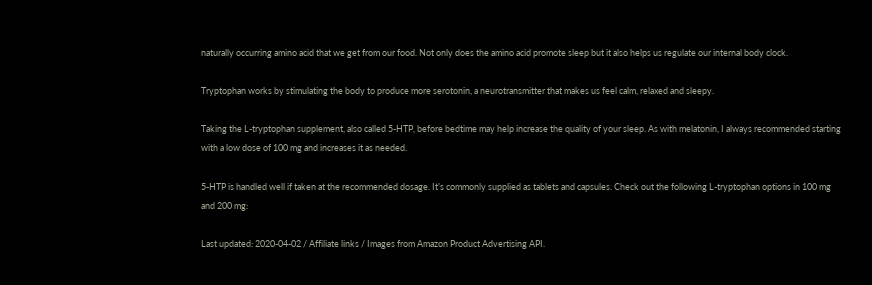naturally occurring amino acid that we get from our food. Not only does the amino acid promote sleep but it also helps us regulate our internal body clock.

Tryptophan works by stimulating the body to produce more serotonin, a neurotransmitter that makes us feel calm, relaxed and sleepy.

Taking the L-tryptophan supplement, also called 5-HTP, before bedtime may help increase the quality of your sleep. As with melatonin, I always recommended starting with a low dose of 100 mg and increases it as needed.

5-HTP is handled well if taken at the recommended dosage. It’s commonly supplied as tablets and capsules. Check out the following L-tryptophan options in 100 mg and 200 mg:

Last updated: 2020-04-02 / Affiliate links / Images from Amazon Product Advertising API.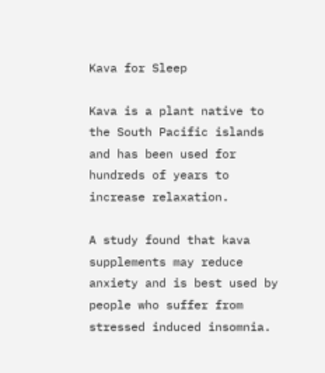Kava for Sleep

Kava is a plant native to the South Pacific islands and has been used for hundreds of years to increase relaxation.

A study found that kava supplements may reduce anxiety and is best used by people who suffer from stressed induced insomnia.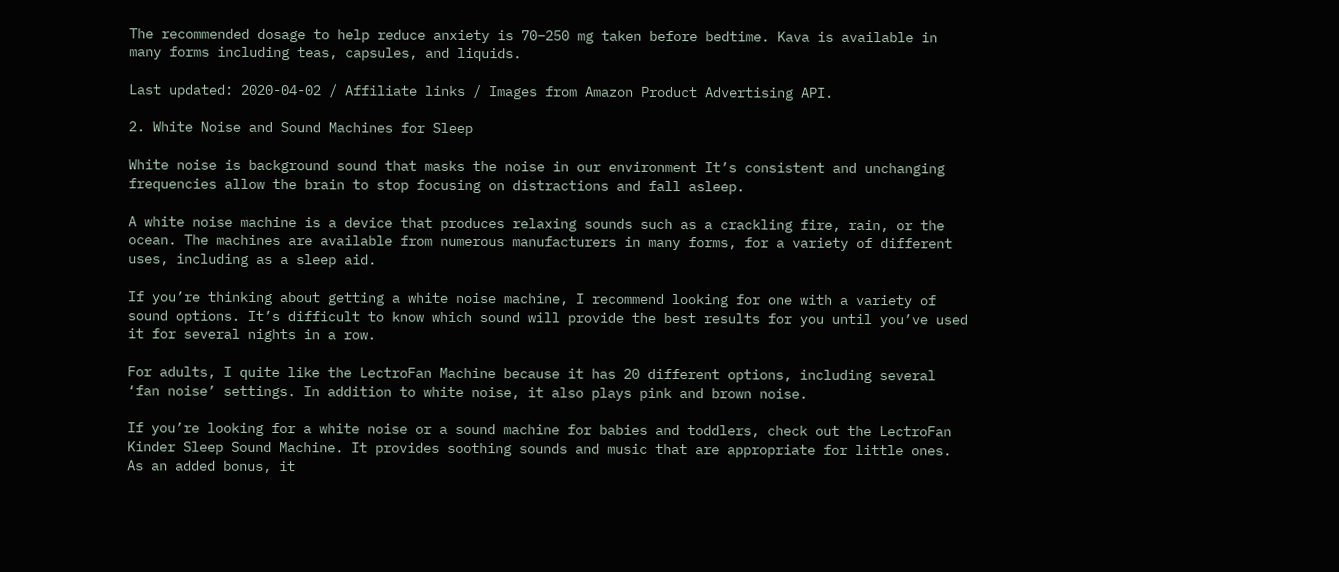The recommended dosage to help reduce anxiety is 70–250 mg taken before bedtime. Kava is available in many forms including teas, capsules, and liquids.

Last updated: 2020-04-02 / Affiliate links / Images from Amazon Product Advertising API.

2. White Noise and Sound Machines for Sleep

White noise is background sound that masks the noise in our environment It’s consistent and unchanging frequencies allow the brain to stop focusing on distractions and fall asleep.

A white noise machine is a device that produces relaxing sounds such as a crackling fire, rain, or the ocean. The machines are available from numerous manufacturers in many forms, for a variety of different uses, including as a sleep aid.

If you’re thinking about getting a white noise machine, I recommend looking for one with a variety of sound options. It’s difficult to know which sound will provide the best results for you until you’ve used it for several nights in a row.

For adults, I quite like the LectroFan Machine because it has 20 different options, including several ‘fan noise’ settings. In addition to white noise, it also plays pink and brown noise.

If you’re looking for a white noise or a sound machine for babies and toddlers, check out the LectroFan Kinder Sleep Sound Machine. It provides soothing sounds and music that are appropriate for little ones. As an added bonus, it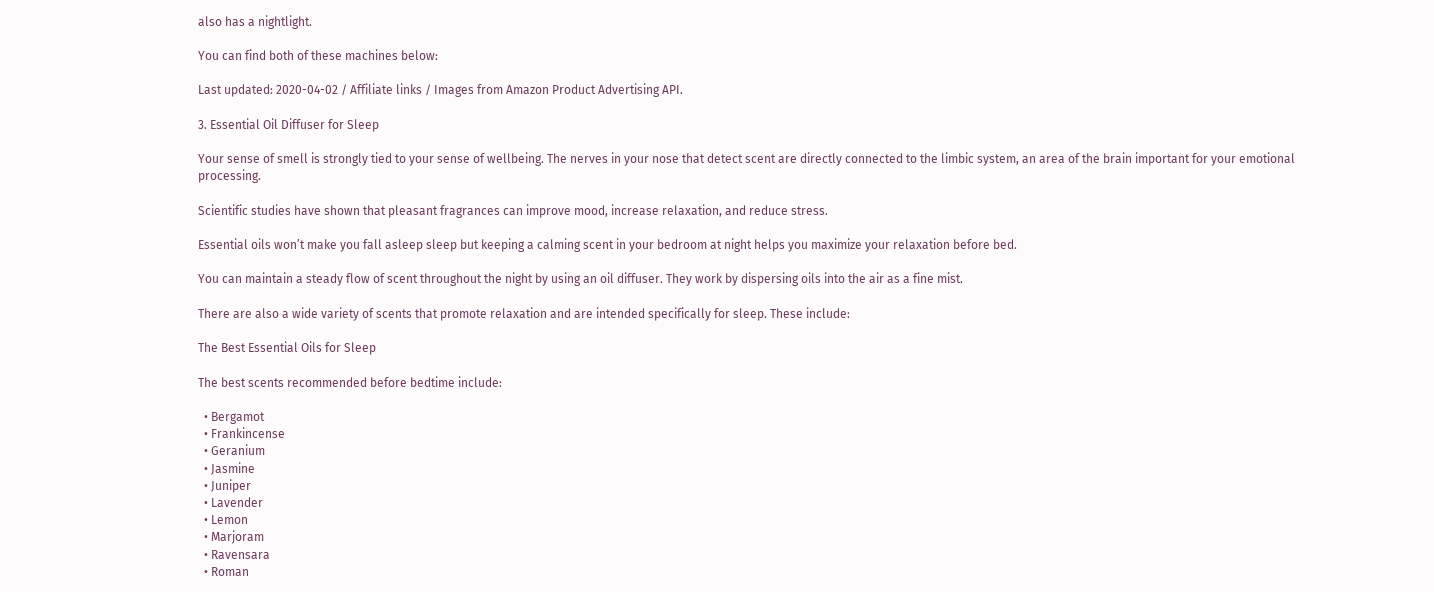also has a nightlight.

You can find both of these machines below:

Last updated: 2020-04-02 / Affiliate links / Images from Amazon Product Advertising API.

3. Essential Oil Diffuser for Sleep

Your sense of smell is strongly tied to your sense of wellbeing. The nerves in your nose that detect scent are directly connected to the limbic system, an area of the brain important for your emotional processing.

Scientific studies have shown that pleasant fragrances can improve mood, increase relaxation, and reduce stress.

Essential oils won’t make you fall asleep sleep but keeping a calming scent in your bedroom at night helps you maximize your relaxation before bed.

You can maintain a steady flow of scent throughout the night by using an oil diffuser. They work by dispersing oils into the air as a fine mist.

There are also a wide variety of scents that promote relaxation and are intended specifically for sleep. These include:

The Best Essential Oils for Sleep

The best scents recommended before bedtime include:

  • Bergamot
  • Frankincense
  • Geranium
  • Jasmine
  • Juniper
  • Lavender
  • Lemon
  • Marjoram
  • Ravensara
  • Roman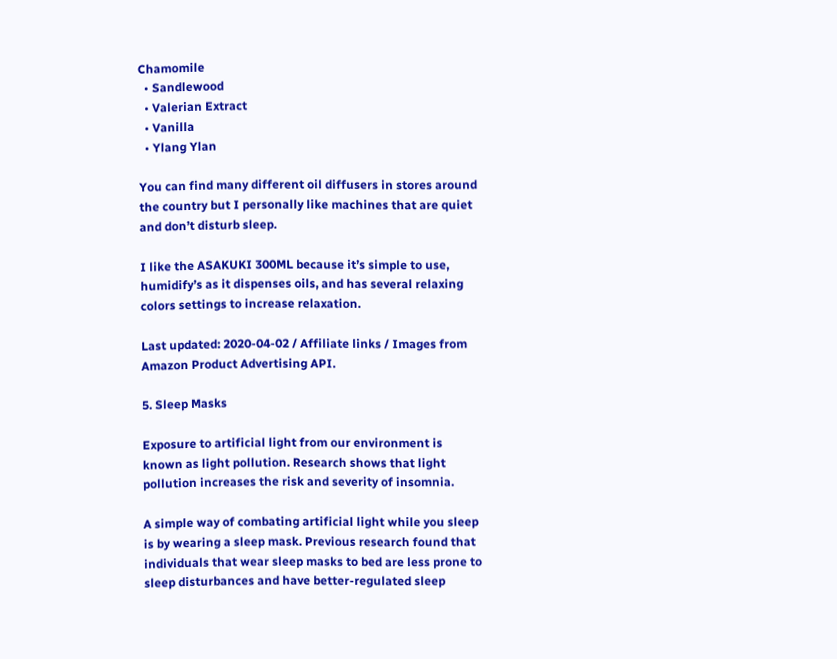Chamomile
  • Sandlewood
  • Valerian Extract
  • Vanilla
  • Ylang Ylan

You can find many different oil diffusers in stores around the country but I personally like machines that are quiet and don’t disturb sleep.

I like the ASAKUKI 300ML because it’s simple to use, humidify’s as it dispenses oils, and has several relaxing colors settings to increase relaxation.

Last updated: 2020-04-02 / Affiliate links / Images from Amazon Product Advertising API.

5. Sleep Masks

Exposure to artificial light from our environment is known as light pollution. Research shows that light pollution increases the risk and severity of insomnia.

A simple way of combating artificial light while you sleep is by wearing a sleep mask. Previous research found that individuals that wear sleep masks to bed are less prone to sleep disturbances and have better-regulated sleep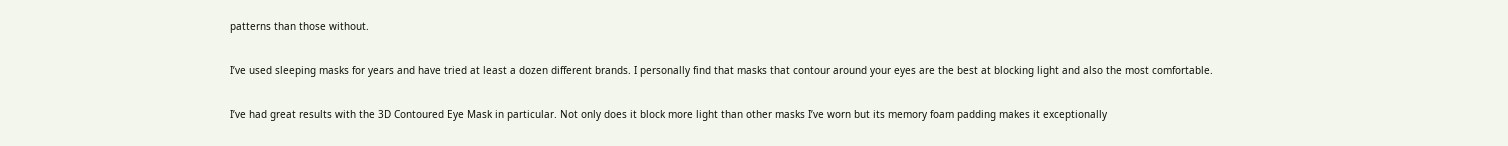patterns than those without.

I’ve used sleeping masks for years and have tried at least a dozen different brands. I personally find that masks that contour around your eyes are the best at blocking light and also the most comfortable.

I’ve had great results with the 3D Contoured Eye Mask in particular. Not only does it block more light than other masks I’ve worn but its memory foam padding makes it exceptionally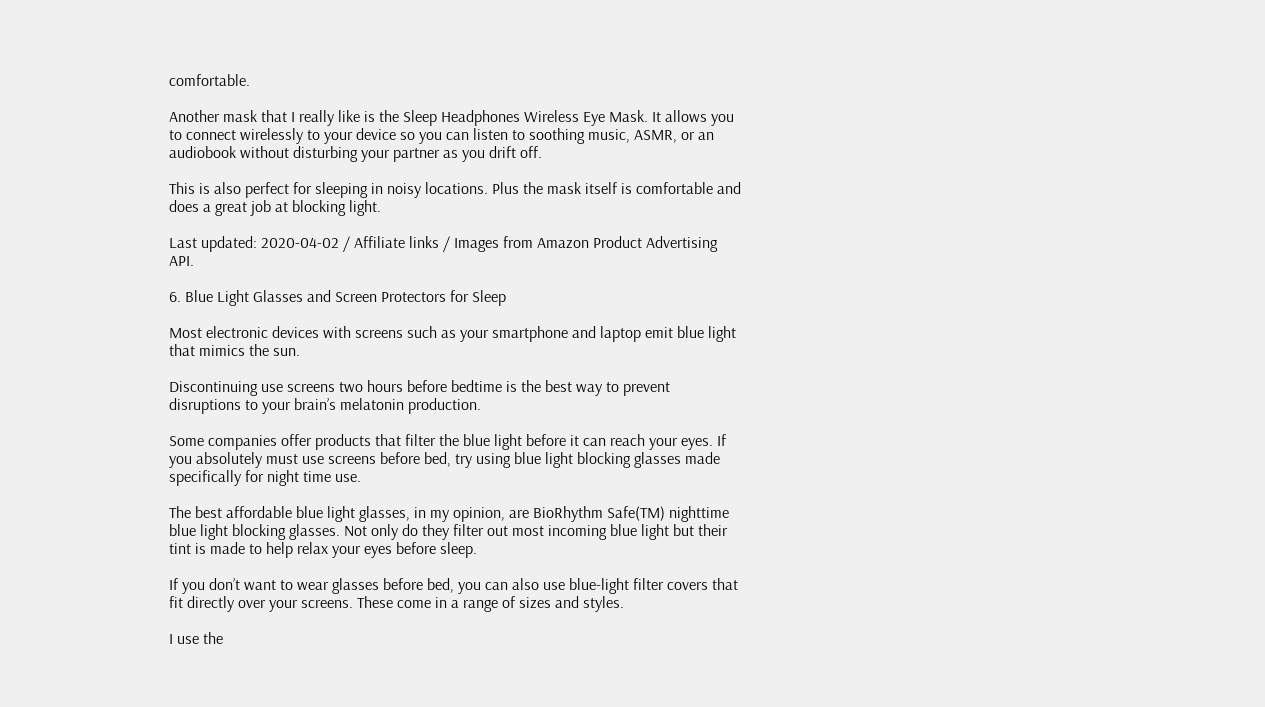comfortable.

Another mask that I really like is the Sleep Headphones Wireless Eye Mask. It allows you to connect wirelessly to your device so you can listen to soothing music, ASMR, or an audiobook without disturbing your partner as you drift off.

This is also perfect for sleeping in noisy locations. Plus the mask itself is comfortable and does a great job at blocking light.

Last updated: 2020-04-02 / Affiliate links / Images from Amazon Product Advertising API.

6. Blue Light Glasses and Screen Protectors for Sleep

Most electronic devices with screens such as your smartphone and laptop emit blue light that mimics the sun.

Discontinuing use screens two hours before bedtime is the best way to prevent disruptions to your brain’s melatonin production.

Some companies offer products that filter the blue light before it can reach your eyes. If you absolutely must use screens before bed, try using blue light blocking glasses made specifically for night time use.

The best affordable blue light glasses, in my opinion, are BioRhythm Safe(TM) nighttime blue light blocking glasses. Not only do they filter out most incoming blue light but their tint is made to help relax your eyes before sleep.

If you don’t want to wear glasses before bed, you can also use blue-light filter covers that fit directly over your screens. These come in a range of sizes and styles.

I use the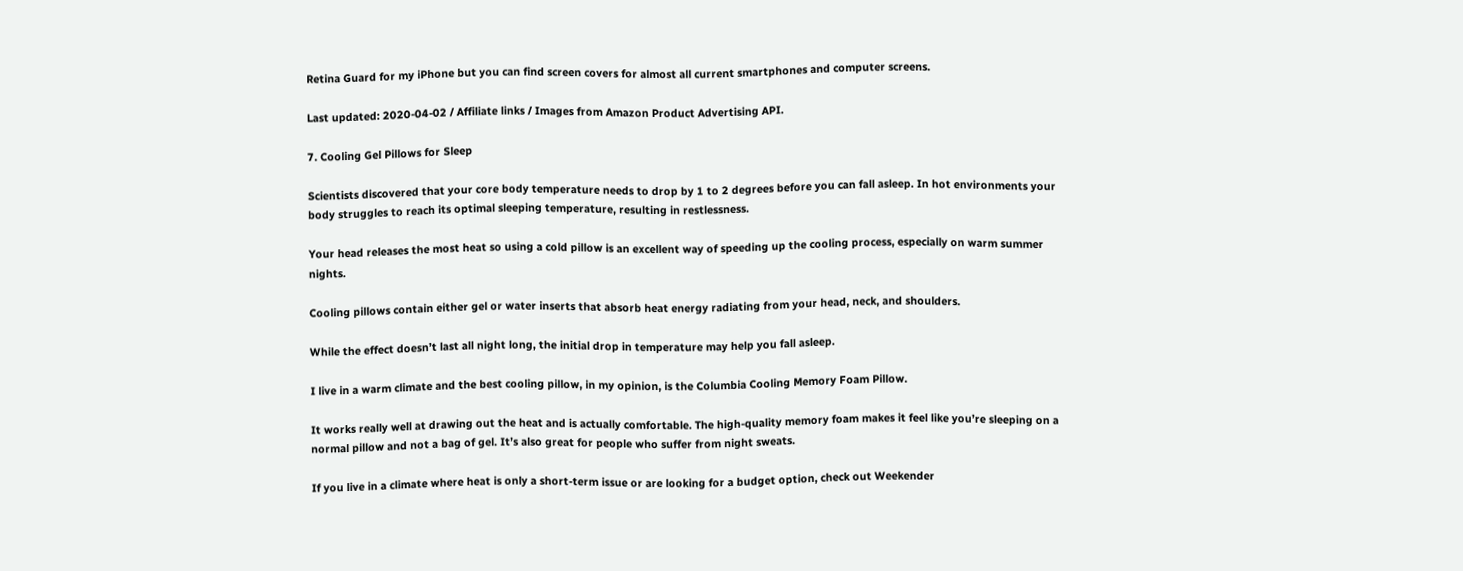Retina Guard for my iPhone but you can find screen covers for almost all current smartphones and computer screens.

Last updated: 2020-04-02 / Affiliate links / Images from Amazon Product Advertising API.

7. Cooling Gel Pillows for Sleep

Scientists discovered that your core body temperature needs to drop by 1 to 2 degrees before you can fall asleep. In hot environments your body struggles to reach its optimal sleeping temperature, resulting in restlessness.

Your head releases the most heat so using a cold pillow is an excellent way of speeding up the cooling process, especially on warm summer nights.

Cooling pillows contain either gel or water inserts that absorb heat energy radiating from your head, neck, and shoulders.

While the effect doesn’t last all night long, the initial drop in temperature may help you fall asleep.

I live in a warm climate and the best cooling pillow, in my opinion, is the Columbia Cooling Memory Foam Pillow.

It works really well at drawing out the heat and is actually comfortable. The high-quality memory foam makes it feel like you’re sleeping on a normal pillow and not a bag of gel. It’s also great for people who suffer from night sweats.

If you live in a climate where heat is only a short-term issue or are looking for a budget option, check out Weekender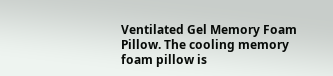Ventilated Gel Memory Foam Pillow. The cooling memory foam pillow is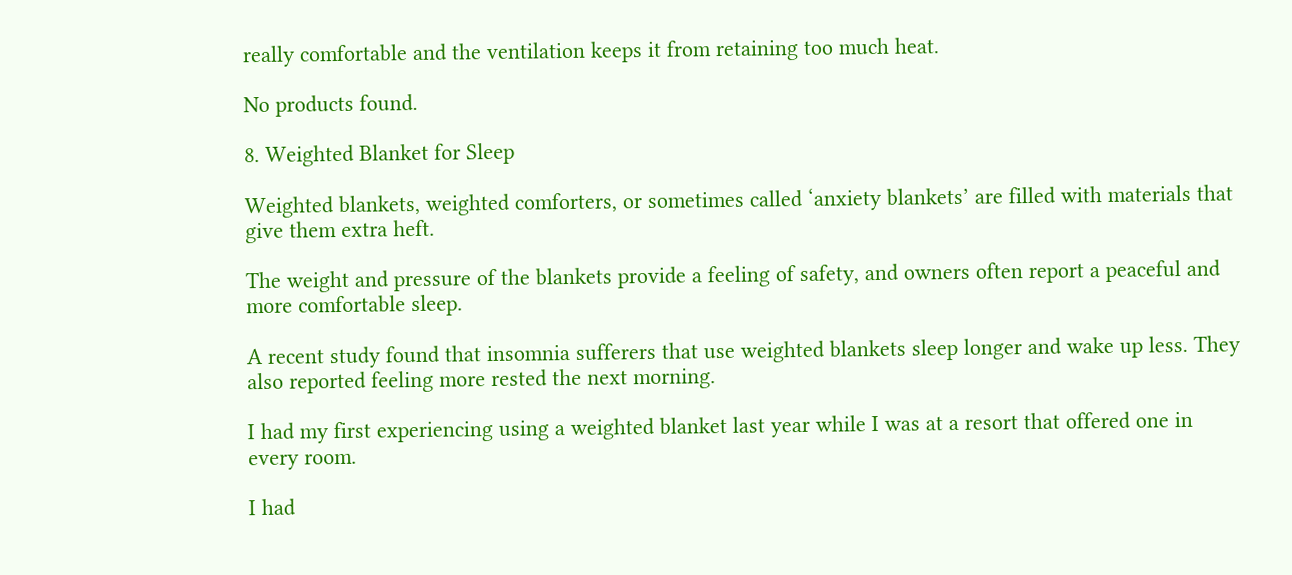really comfortable and the ventilation keeps it from retaining too much heat.

No products found.

8. Weighted Blanket for Sleep

Weighted blankets, weighted comforters, or sometimes called ‘anxiety blankets’ are filled with materials that give them extra heft.

The weight and pressure of the blankets provide a feeling of safety, and owners often report a peaceful and more comfortable sleep.

A recent study found that insomnia sufferers that use weighted blankets sleep longer and wake up less. They also reported feeling more rested the next morning.

I had my first experiencing using a weighted blanket last year while I was at a resort that offered one in every room.

I had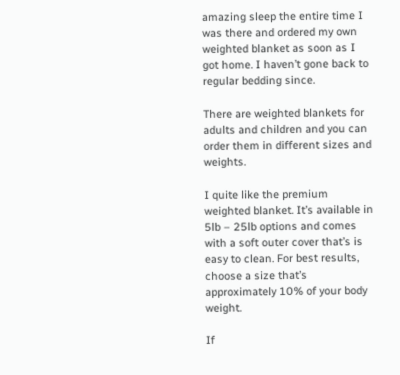amazing sleep the entire time I was there and ordered my own weighted blanket as soon as I got home. I haven’t gone back to regular bedding since.

There are weighted blankets for adults and children and you can order them in different sizes and weights.

I quite like the premium weighted blanket. It’s available in 5lb – 25lb options and comes with a soft outer cover that’s is easy to clean. For best results, choose a size that’s approximately 10% of your body weight.

If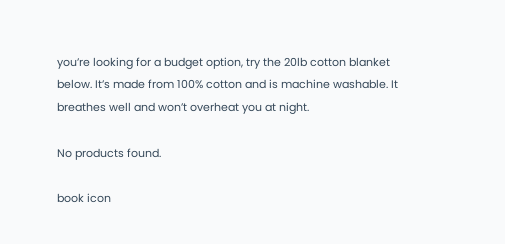you’re looking for a budget option, try the 20lb cotton blanket below. It’s made from 100% cotton and is machine washable. It breathes well and won’t overheat you at night.

No products found.

book icon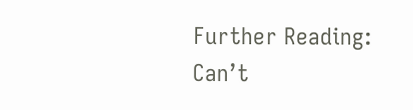Further Reading:
Can’t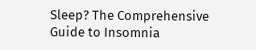Sleep? The Comprehensive Guide to Insomnia